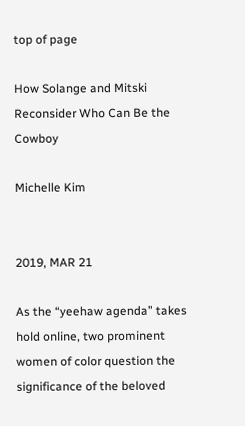top of page

How Solange and Mitski Reconsider Who Can Be the Cowboy

Michelle Kim


2019, MAR 21

As the “yeehaw agenda” takes hold online, two prominent women of color question the significance of the beloved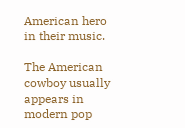American hero in their music.

The American cowboy usually appears in modern pop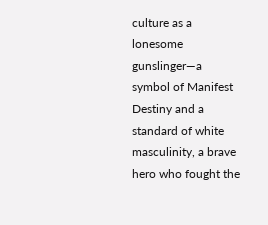culture as a lonesome gunslinger—a symbol of Manifest Destiny and a standard of white masculinity, a brave hero who fought the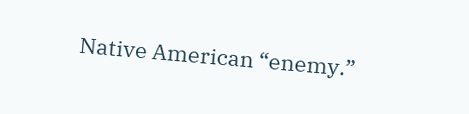Native American “enemy.”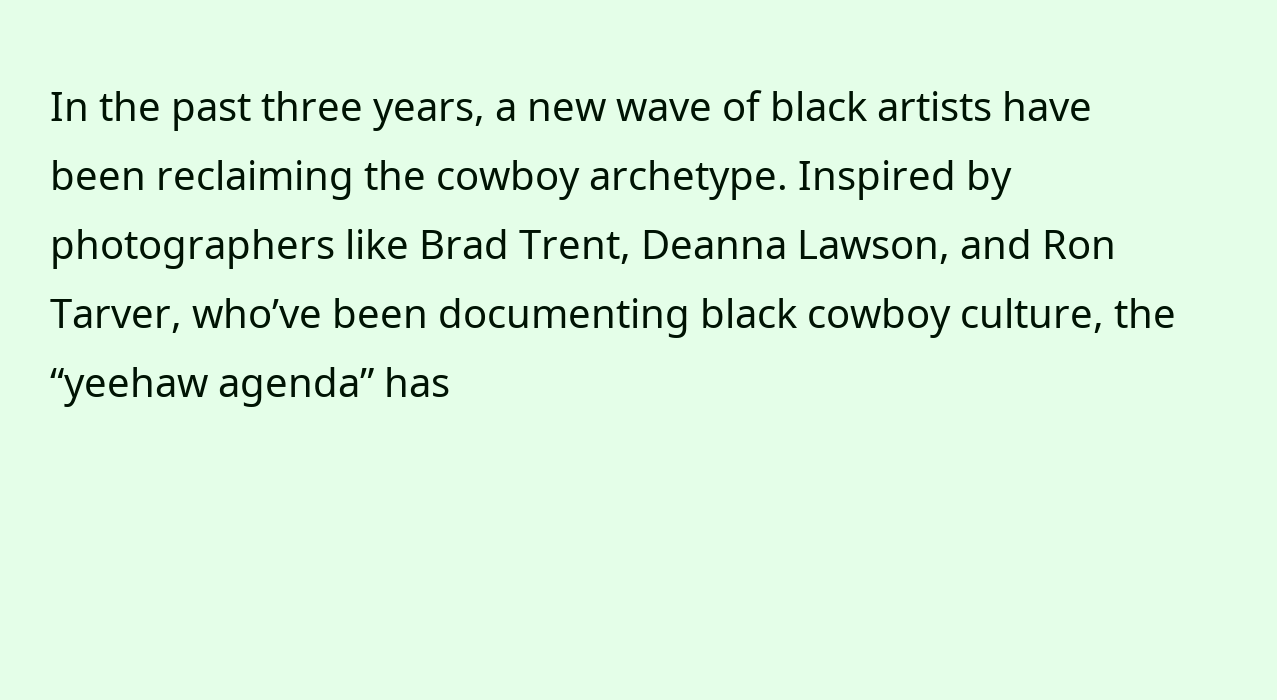In the past three years, a new wave of black artists have been reclaiming the cowboy archetype. Inspired by photographers like Brad Trent, Deanna Lawson, and Ron Tarver, who’ve been documenting black cowboy culture, the “yeehaw agenda” has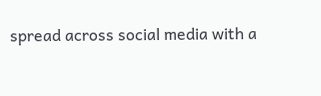spread across social media with a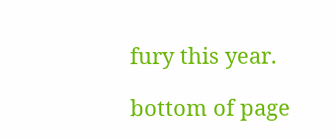fury this year.

bottom of page